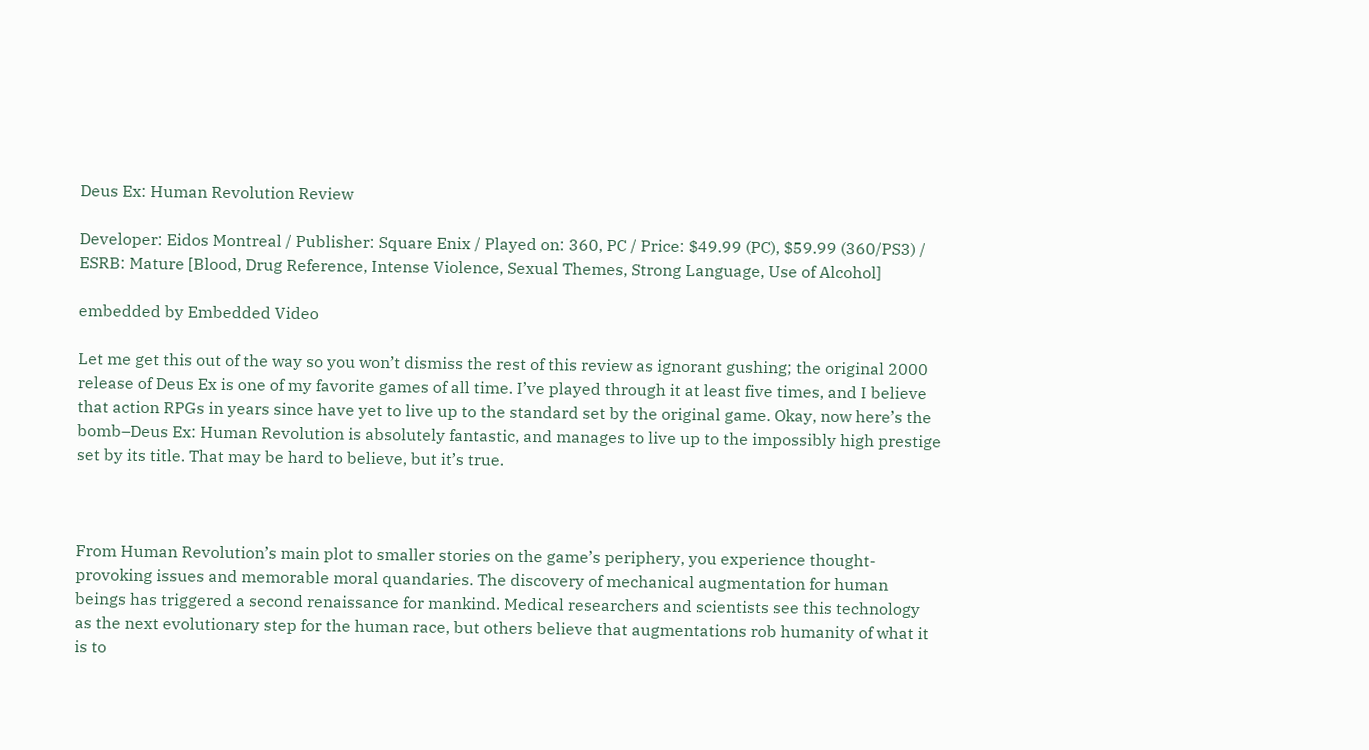Deus Ex: Human Revolution Review

Developer: Eidos Montreal / Publisher: Square Enix / Played on: 360, PC / Price: $49.99 (PC), $59.99 (360/PS3) / ESRB: Mature [Blood, Drug Reference, Intense Violence, Sexual Themes, Strong Language, Use of Alcohol]

embedded by Embedded Video

Let me get this out of the way so you won’t dismiss the rest of this review as ignorant gushing; the original 2000 release of Deus Ex is one of my favorite games of all time. I’ve played through it at least five times, and I believe that action RPGs in years since have yet to live up to the standard set by the original game. Okay, now here’s the bomb–Deus Ex: Human Revolution is absolutely fantastic, and manages to live up to the impossibly high prestige set by its title. That may be hard to believe, but it’s true.



From Human Revolution’s main plot to smaller stories on the game’s periphery, you experience thought-provoking issues and memorable moral quandaries. The discovery of mechanical augmentation for human beings has triggered a second renaissance for mankind. Medical researchers and scientists see this technology as the next evolutionary step for the human race, but others believe that augmentations rob humanity of what it is to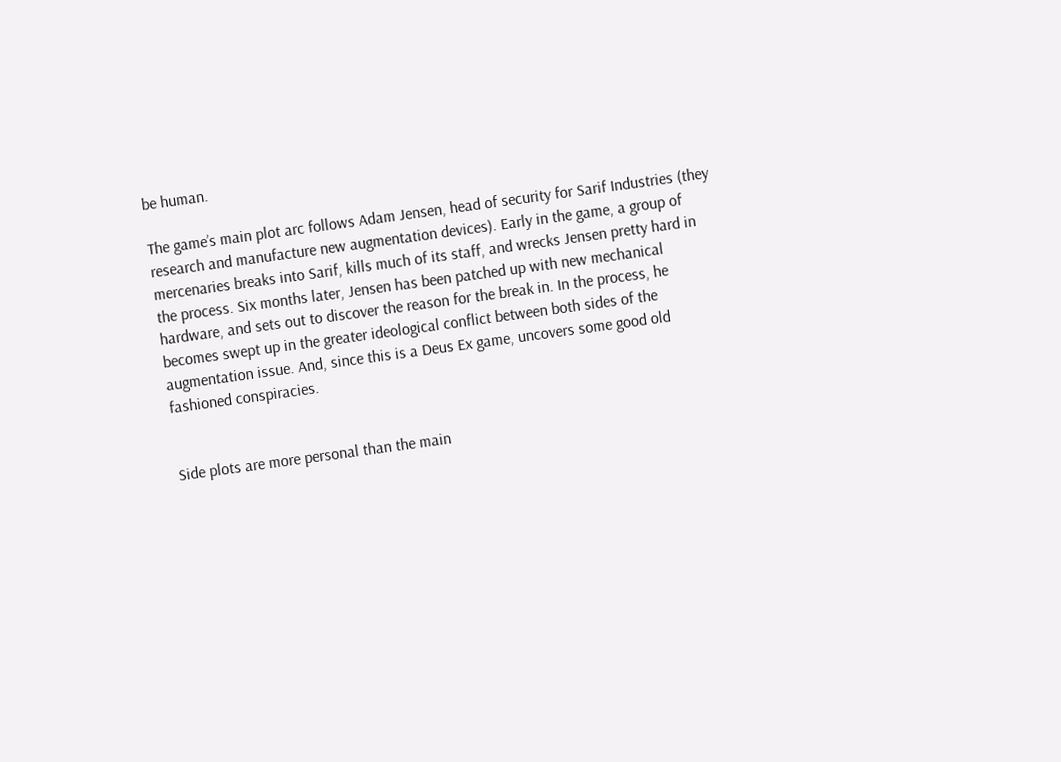be human.

The game’s main plot arc follows Adam Jensen, head of security for Sarif Industries (they research and manufacture new augmentation devices). Early in the game, a group of mercenaries breaks into Sarif, kills much of its staff, and wrecks Jensen pretty hard in the process. Six months later, Jensen has been patched up with new mechanical hardware, and sets out to discover the reason for the break in. In the process, he becomes swept up in the greater ideological conflict between both sides of the augmentation issue. And, since this is a Deus Ex game, uncovers some good old fashioned conspiracies.


Side plots are more personal than the main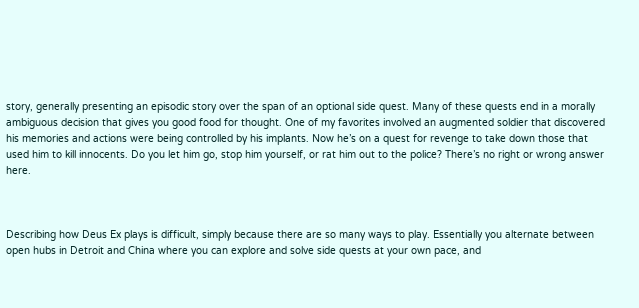story, generally presenting an episodic story over the span of an optional side quest. Many of these quests end in a morally ambiguous decision that gives you good food for thought. One of my favorites involved an augmented soldier that discovered his memories and actions were being controlled by his implants. Now he’s on a quest for revenge to take down those that used him to kill innocents. Do you let him go, stop him yourself, or rat him out to the police? There’s no right or wrong answer here.



Describing how Deus Ex plays is difficult, simply because there are so many ways to play. Essentially you alternate between open hubs in Detroit and China where you can explore and solve side quests at your own pace, and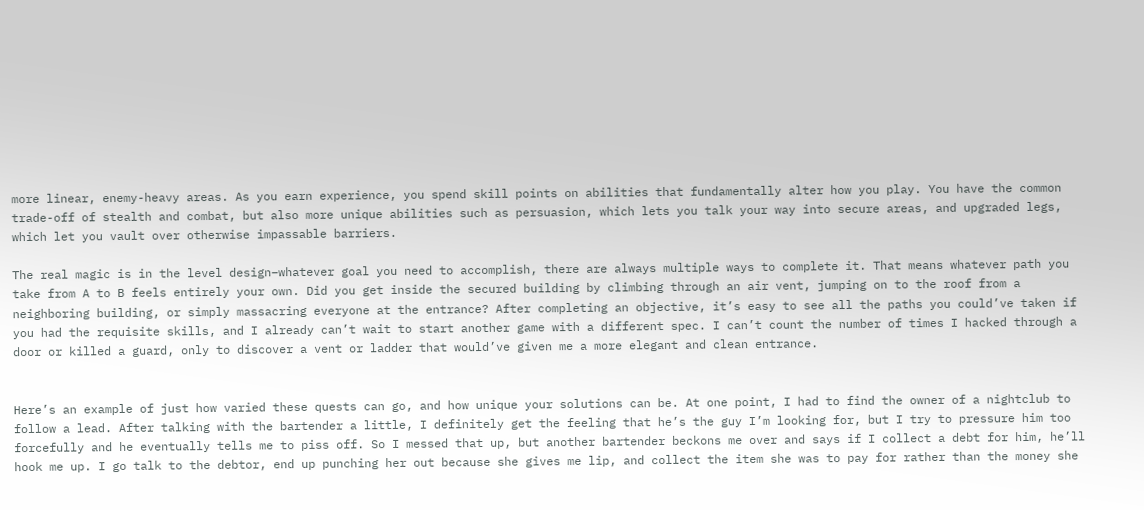more linear, enemy-heavy areas. As you earn experience, you spend skill points on abilities that fundamentally alter how you play. You have the common trade-off of stealth and combat, but also more unique abilities such as persuasion, which lets you talk your way into secure areas, and upgraded legs, which let you vault over otherwise impassable barriers.

The real magic is in the level design–whatever goal you need to accomplish, there are always multiple ways to complete it. That means whatever path you take from A to B feels entirely your own. Did you get inside the secured building by climbing through an air vent, jumping on to the roof from a neighboring building, or simply massacring everyone at the entrance? After completing an objective, it’s easy to see all the paths you could’ve taken if you had the requisite skills, and I already can’t wait to start another game with a different spec. I can’t count the number of times I hacked through a door or killed a guard, only to discover a vent or ladder that would’ve given me a more elegant and clean entrance.


Here’s an example of just how varied these quests can go, and how unique your solutions can be. At one point, I had to find the owner of a nightclub to follow a lead. After talking with the bartender a little, I definitely get the feeling that he’s the guy I’m looking for, but I try to pressure him too forcefully and he eventually tells me to piss off. So I messed that up, but another bartender beckons me over and says if I collect a debt for him, he’ll hook me up. I go talk to the debtor, end up punching her out because she gives me lip, and collect the item she was to pay for rather than the money she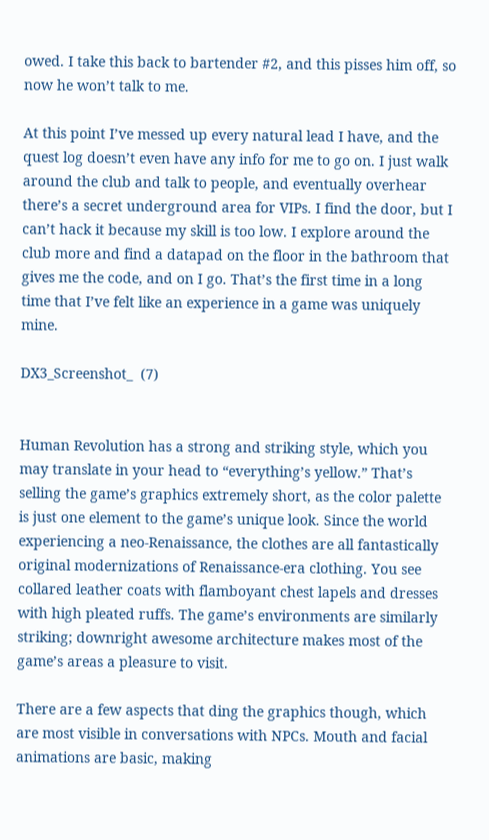owed. I take this back to bartender #2, and this pisses him off, so now he won’t talk to me.

At this point I’ve messed up every natural lead I have, and the quest log doesn’t even have any info for me to go on. I just walk around the club and talk to people, and eventually overhear there’s a secret underground area for VIPs. I find the door, but I can’t hack it because my skill is too low. I explore around the club more and find a datapad on the floor in the bathroom that gives me the code, and on I go. That’s the first time in a long time that I’ve felt like an experience in a game was uniquely mine.

DX3_Screenshot_  (7)


Human Revolution has a strong and striking style, which you may translate in your head to “everything’s yellow.” That’s selling the game’s graphics extremely short, as the color palette is just one element to the game’s unique look. Since the world experiencing a neo-Renaissance, the clothes are all fantastically original modernizations of Renaissance-era clothing. You see collared leather coats with flamboyant chest lapels and dresses with high pleated ruffs. The game’s environments are similarly striking; downright awesome architecture makes most of the game’s areas a pleasure to visit.

There are a few aspects that ding the graphics though, which are most visible in conversations with NPCs. Mouth and facial animations are basic, making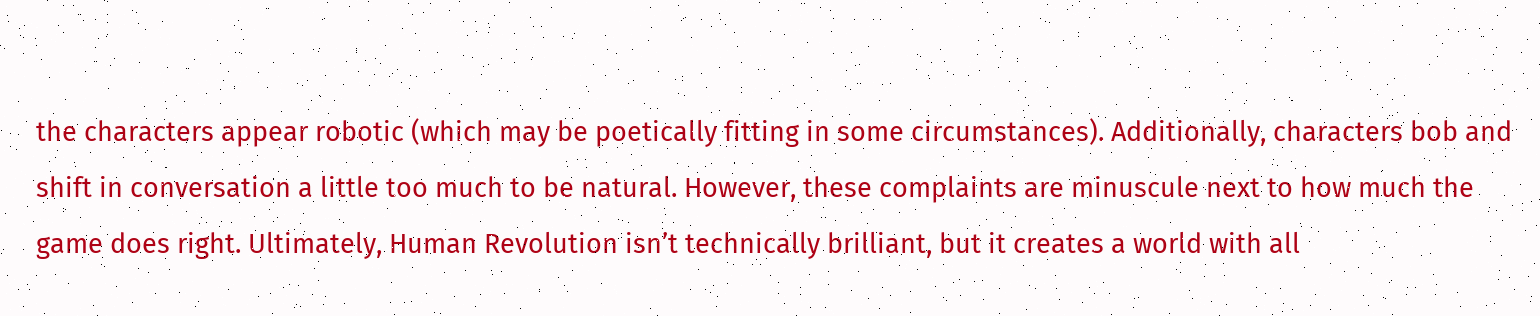the characters appear robotic (which may be poetically fitting in some circumstances). Additionally, characters bob and shift in conversation a little too much to be natural. However, these complaints are minuscule next to how much the game does right. Ultimately, Human Revolution isn’t technically brilliant, but it creates a world with all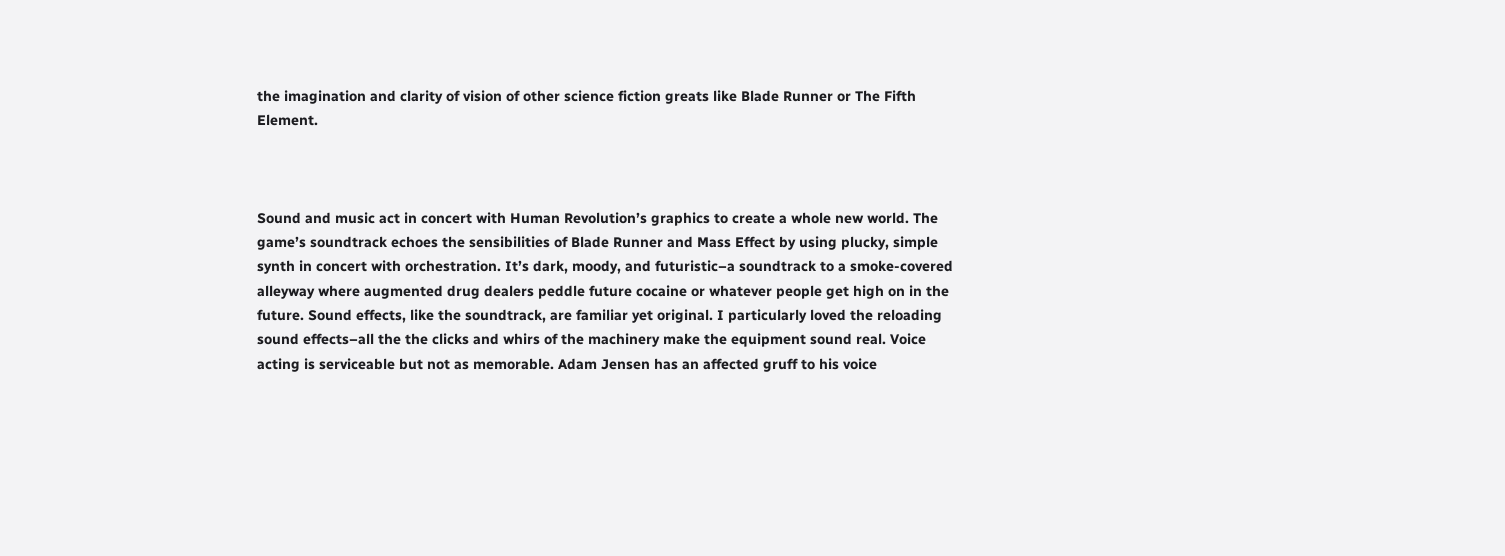the imagination and clarity of vision of other science fiction greats like Blade Runner or The Fifth Element.



Sound and music act in concert with Human Revolution’s graphics to create a whole new world. The game’s soundtrack echoes the sensibilities of Blade Runner and Mass Effect by using plucky, simple synth in concert with orchestration. It’s dark, moody, and futuristic–a soundtrack to a smoke-covered alleyway where augmented drug dealers peddle future cocaine or whatever people get high on in the future. Sound effects, like the soundtrack, are familiar yet original. I particularly loved the reloading sound effects–all the the clicks and whirs of the machinery make the equipment sound real. Voice acting is serviceable but not as memorable. Adam Jensen has an affected gruff to his voice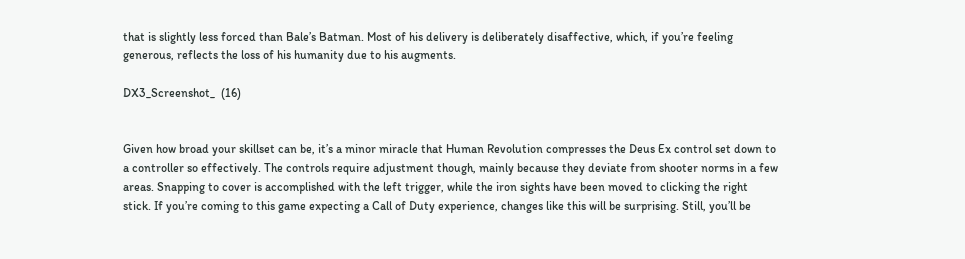that is slightly less forced than Bale’s Batman. Most of his delivery is deliberately disaffective, which, if you’re feeling generous, reflects the loss of his humanity due to his augments.

DX3_Screenshot_  (16)


Given how broad your skillset can be, it’s a minor miracle that Human Revolution compresses the Deus Ex control set down to a controller so effectively. The controls require adjustment though, mainly because they deviate from shooter norms in a few areas. Snapping to cover is accomplished with the left trigger, while the iron sights have been moved to clicking the right stick. If you’re coming to this game expecting a Call of Duty experience, changes like this will be surprising. Still, you’ll be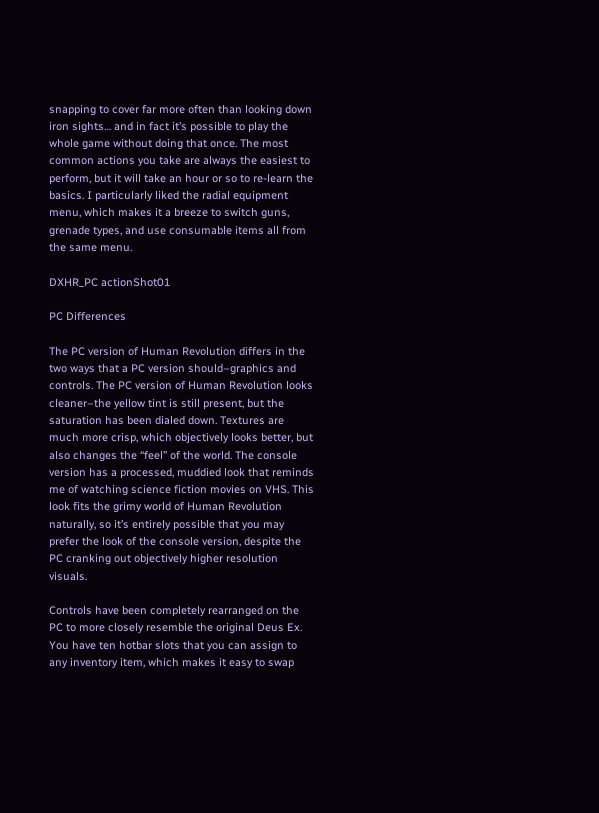snapping to cover far more often than looking down iron sights… and in fact it’s possible to play the whole game without doing that once. The most common actions you take are always the easiest to perform, but it will take an hour or so to re-learn the basics. I particularly liked the radial equipment menu, which makes it a breeze to switch guns, grenade types, and use consumable items all from the same menu.

DXHR_PC actionShot01

PC Differences

The PC version of Human Revolution differs in the two ways that a PC version should–graphics and controls. The PC version of Human Revolution looks cleaner–the yellow tint is still present, but the saturation has been dialed down. Textures are much more crisp, which objectively looks better, but also changes the “feel” of the world. The console version has a processed, muddied look that reminds me of watching science fiction movies on VHS. This look fits the grimy world of Human Revolution naturally, so it’s entirely possible that you may prefer the look of the console version, despite the PC cranking out objectively higher resolution visuals.

Controls have been completely rearranged on the PC to more closely resemble the original Deus Ex. You have ten hotbar slots that you can assign to any inventory item, which makes it easy to swap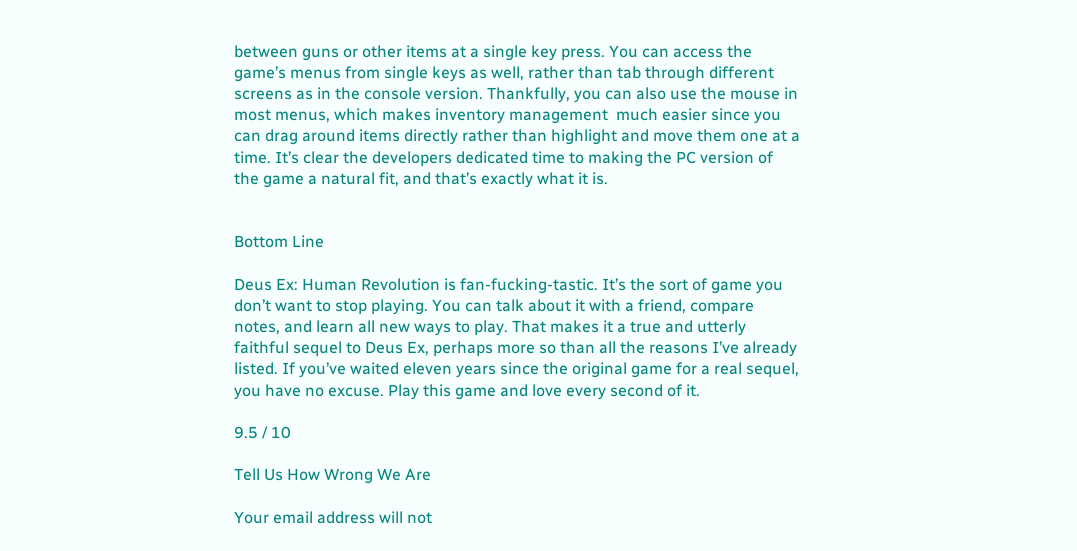between guns or other items at a single key press. You can access the game’s menus from single keys as well, rather than tab through different screens as in the console version. Thankfully, you can also use the mouse in most menus, which makes inventory management  much easier since you can drag around items directly rather than highlight and move them one at a time. It’s clear the developers dedicated time to making the PC version of the game a natural fit, and that’s exactly what it is.


Bottom Line

Deus Ex: Human Revolution is fan-fucking-tastic. It’s the sort of game you don’t want to stop playing. You can talk about it with a friend, compare notes, and learn all new ways to play. That makes it a true and utterly faithful sequel to Deus Ex, perhaps more so than all the reasons I’ve already listed. If you’ve waited eleven years since the original game for a real sequel, you have no excuse. Play this game and love every second of it.

9.5 / 10

Tell Us How Wrong We Are

Your email address will not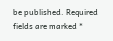be published. Required fields are marked *